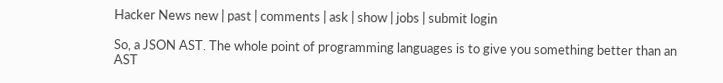Hacker News new | past | comments | ask | show | jobs | submit login

So, a JSON AST. The whole point of programming languages is to give you something better than an AST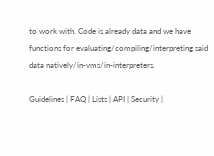to work with. Code is already data and we have functions for evaluating/compiling/interpreting said data natively/in-vms/in-interpreters.

Guidelines | FAQ | Lists | API | Security |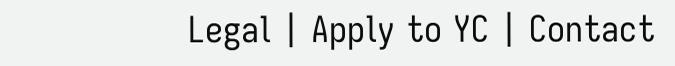Legal | Apply to YC | Contact